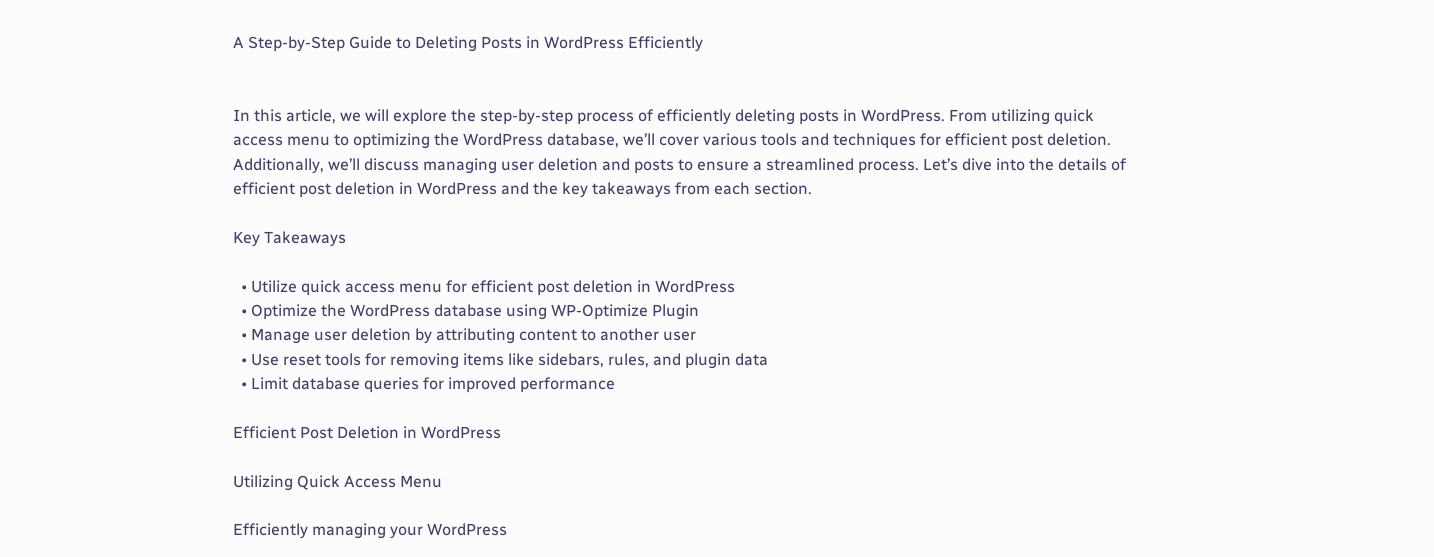A Step-by-Step Guide to Deleting Posts in WordPress Efficiently


In this article, we will explore the step-by-step process of efficiently deleting posts in WordPress. From utilizing quick access menu to optimizing the WordPress database, we’ll cover various tools and techniques for efficient post deletion. Additionally, we’ll discuss managing user deletion and posts to ensure a streamlined process. Let’s dive into the details of efficient post deletion in WordPress and the key takeaways from each section.

Key Takeaways

  • Utilize quick access menu for efficient post deletion in WordPress
  • Optimize the WordPress database using WP-Optimize Plugin
  • Manage user deletion by attributing content to another user
  • Use reset tools for removing items like sidebars, rules, and plugin data
  • Limit database queries for improved performance

Efficient Post Deletion in WordPress

Utilizing Quick Access Menu

Efficiently managing your WordPress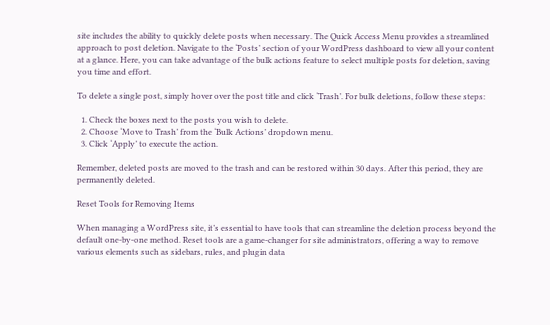site includes the ability to quickly delete posts when necessary. The Quick Access Menu provides a streamlined approach to post deletion. Navigate to the ‘Posts’ section of your WordPress dashboard to view all your content at a glance. Here, you can take advantage of the bulk actions feature to select multiple posts for deletion, saving you time and effort.

To delete a single post, simply hover over the post title and click ‘Trash’. For bulk deletions, follow these steps:

  1. Check the boxes next to the posts you wish to delete.
  2. Choose ‘Move to Trash’ from the ‘Bulk Actions’ dropdown menu.
  3. Click ‘Apply’ to execute the action.

Remember, deleted posts are moved to the trash and can be restored within 30 days. After this period, they are permanently deleted.

Reset Tools for Removing Items

When managing a WordPress site, it’s essential to have tools that can streamline the deletion process beyond the default one-by-one method. Reset tools are a game-changer for site administrators, offering a way to remove various elements such as sidebars, rules, and plugin data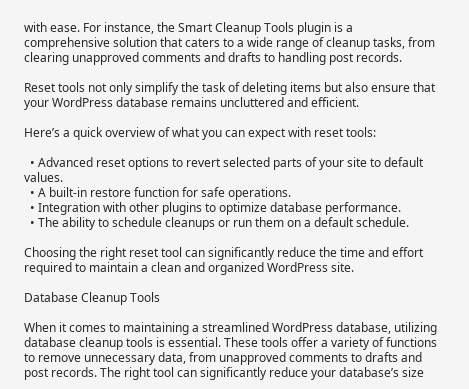with ease. For instance, the Smart Cleanup Tools plugin is a comprehensive solution that caters to a wide range of cleanup tasks, from clearing unapproved comments and drafts to handling post records.

Reset tools not only simplify the task of deleting items but also ensure that your WordPress database remains uncluttered and efficient.

Here’s a quick overview of what you can expect with reset tools:

  • Advanced reset options to revert selected parts of your site to default values.
  • A built-in restore function for safe operations.
  • Integration with other plugins to optimize database performance.
  • The ability to schedule cleanups or run them on a default schedule.

Choosing the right reset tool can significantly reduce the time and effort required to maintain a clean and organized WordPress site.

Database Cleanup Tools

When it comes to maintaining a streamlined WordPress database, utilizing database cleanup tools is essential. These tools offer a variety of functions to remove unnecessary data, from unapproved comments to drafts and post records. The right tool can significantly reduce your database’s size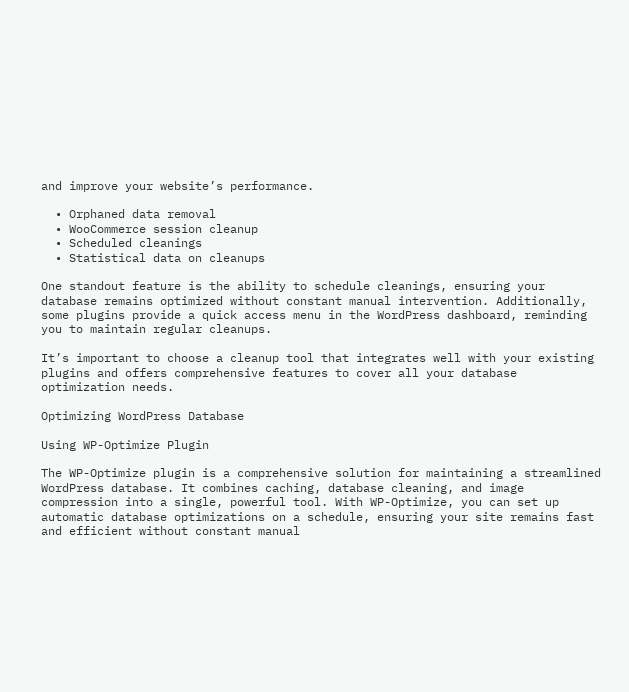and improve your website’s performance.

  • Orphaned data removal
  • WooCommerce session cleanup
  • Scheduled cleanings
  • Statistical data on cleanups

One standout feature is the ability to schedule cleanings, ensuring your database remains optimized without constant manual intervention. Additionally, some plugins provide a quick access menu in the WordPress dashboard, reminding you to maintain regular cleanups.

It’s important to choose a cleanup tool that integrates well with your existing plugins and offers comprehensive features to cover all your database optimization needs.

Optimizing WordPress Database

Using WP-Optimize Plugin

The WP-Optimize plugin is a comprehensive solution for maintaining a streamlined WordPress database. It combines caching, database cleaning, and image compression into a single, powerful tool. With WP-Optimize, you can set up automatic database optimizations on a schedule, ensuring your site remains fast and efficient without constant manual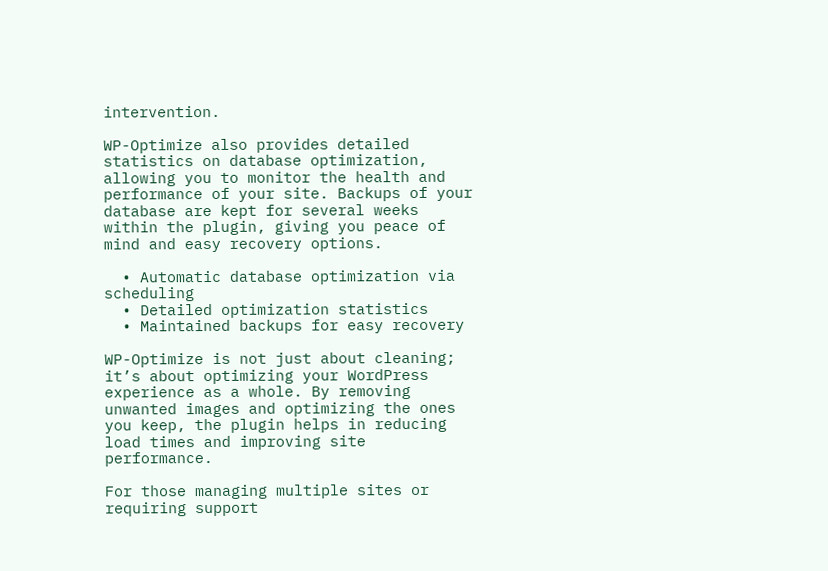intervention.

WP-Optimize also provides detailed statistics on database optimization, allowing you to monitor the health and performance of your site. Backups of your database are kept for several weeks within the plugin, giving you peace of mind and easy recovery options.

  • Automatic database optimization via scheduling
  • Detailed optimization statistics
  • Maintained backups for easy recovery

WP-Optimize is not just about cleaning; it’s about optimizing your WordPress experience as a whole. By removing unwanted images and optimizing the ones you keep, the plugin helps in reducing load times and improving site performance.

For those managing multiple sites or requiring support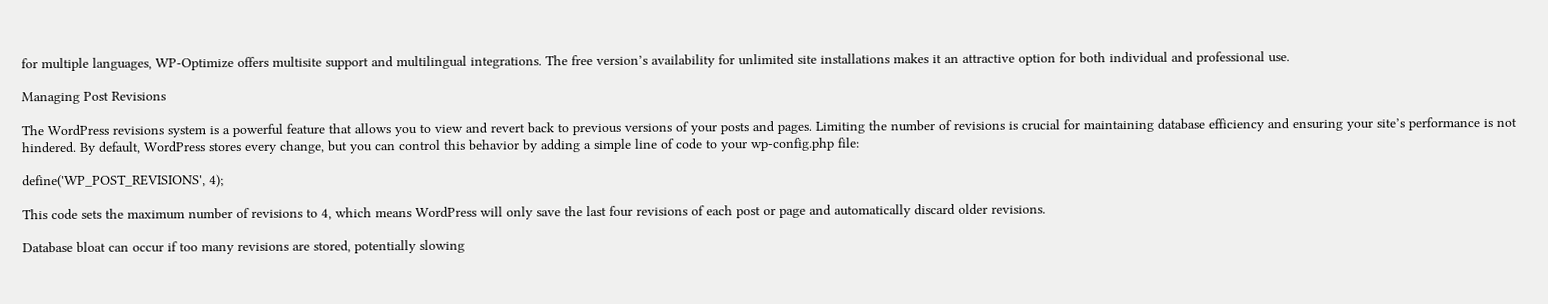for multiple languages, WP-Optimize offers multisite support and multilingual integrations. The free version’s availability for unlimited site installations makes it an attractive option for both individual and professional use.

Managing Post Revisions

The WordPress revisions system is a powerful feature that allows you to view and revert back to previous versions of your posts and pages. Limiting the number of revisions is crucial for maintaining database efficiency and ensuring your site’s performance is not hindered. By default, WordPress stores every change, but you can control this behavior by adding a simple line of code to your wp-config.php file:

define('WP_POST_REVISIONS', 4);

This code sets the maximum number of revisions to 4, which means WordPress will only save the last four revisions of each post or page and automatically discard older revisions.

Database bloat can occur if too many revisions are stored, potentially slowing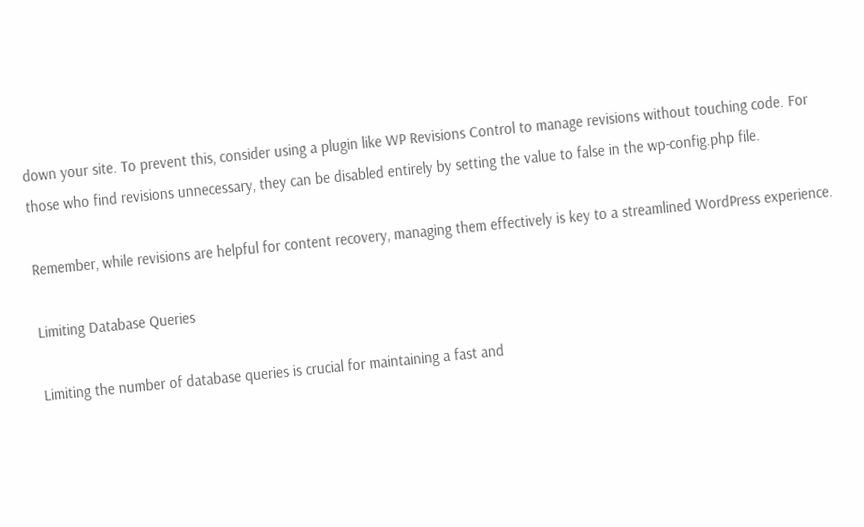down your site. To prevent this, consider using a plugin like WP Revisions Control to manage revisions without touching code. For those who find revisions unnecessary, they can be disabled entirely by setting the value to false in the wp-config.php file.

Remember, while revisions are helpful for content recovery, managing them effectively is key to a streamlined WordPress experience.

Limiting Database Queries

Limiting the number of database queries is crucial for maintaining a fast and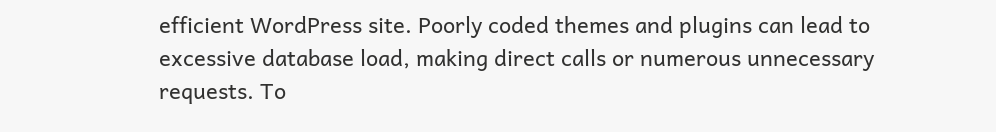efficient WordPress site. Poorly coded themes and plugins can lead to excessive database load, making direct calls or numerous unnecessary requests. To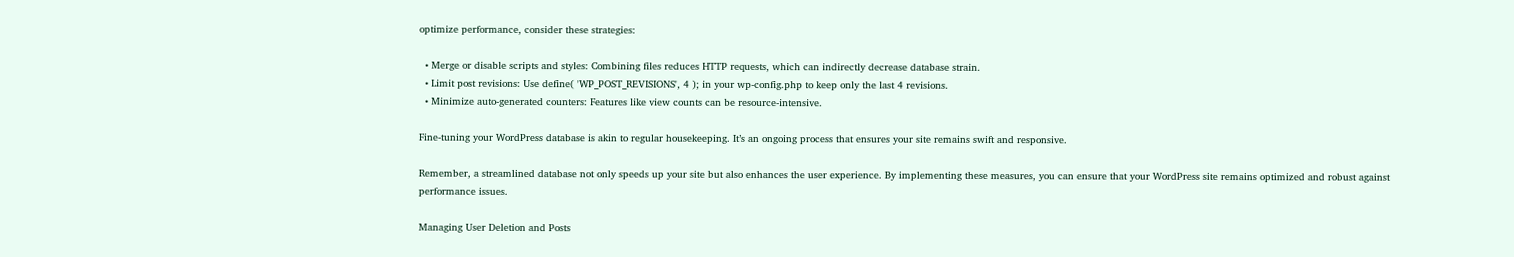optimize performance, consider these strategies:

  • Merge or disable scripts and styles: Combining files reduces HTTP requests, which can indirectly decrease database strain.
  • Limit post revisions: Use define( 'WP_POST_REVISIONS', 4 ); in your wp-config.php to keep only the last 4 revisions.
  • Minimize auto-generated counters: Features like view counts can be resource-intensive.

Fine-tuning your WordPress database is akin to regular housekeeping. It’s an ongoing process that ensures your site remains swift and responsive.

Remember, a streamlined database not only speeds up your site but also enhances the user experience. By implementing these measures, you can ensure that your WordPress site remains optimized and robust against performance issues.

Managing User Deletion and Posts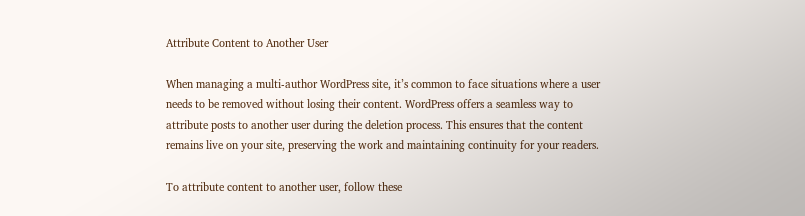Attribute Content to Another User

When managing a multi-author WordPress site, it’s common to face situations where a user needs to be removed without losing their content. WordPress offers a seamless way to attribute posts to another user during the deletion process. This ensures that the content remains live on your site, preserving the work and maintaining continuity for your readers.

To attribute content to another user, follow these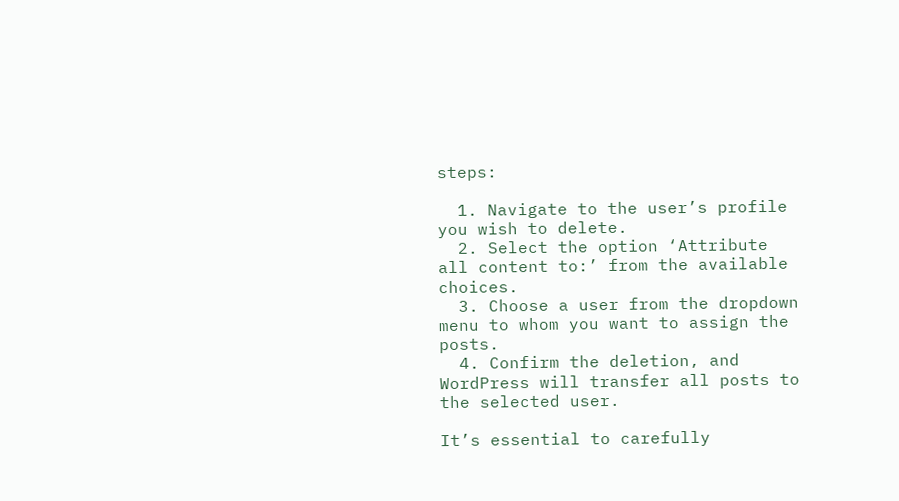steps:

  1. Navigate to the user’s profile you wish to delete.
  2. Select the option ‘Attribute all content to:’ from the available choices.
  3. Choose a user from the dropdown menu to whom you want to assign the posts.
  4. Confirm the deletion, and WordPress will transfer all posts to the selected user.

It’s essential to carefully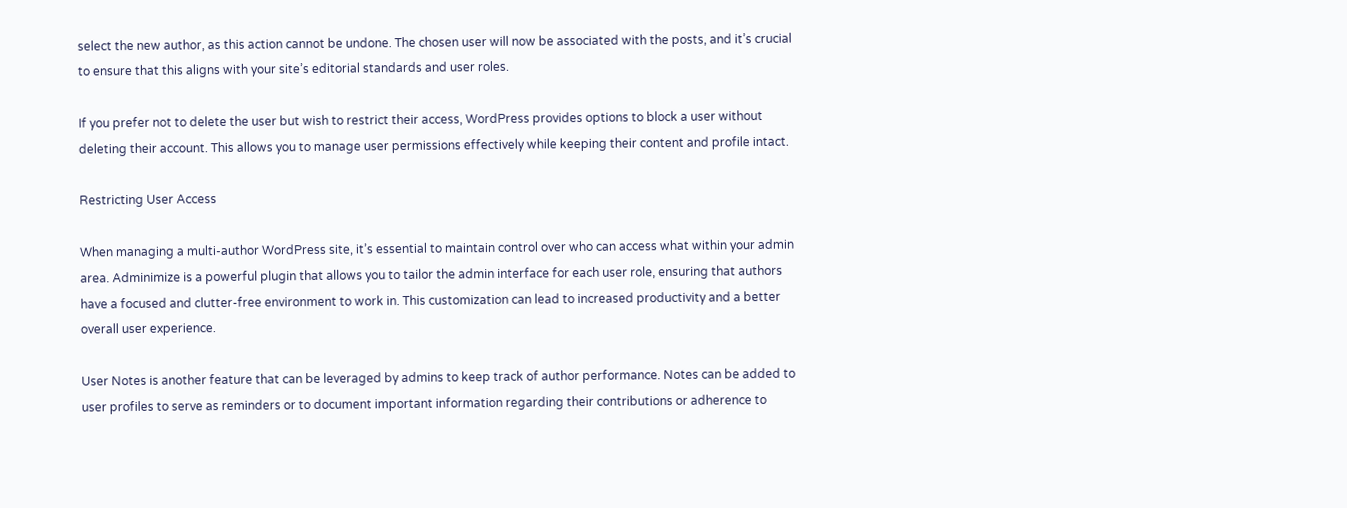select the new author, as this action cannot be undone. The chosen user will now be associated with the posts, and it’s crucial to ensure that this aligns with your site’s editorial standards and user roles.

If you prefer not to delete the user but wish to restrict their access, WordPress provides options to block a user without deleting their account. This allows you to manage user permissions effectively while keeping their content and profile intact.

Restricting User Access

When managing a multi-author WordPress site, it’s essential to maintain control over who can access what within your admin area. Adminimize is a powerful plugin that allows you to tailor the admin interface for each user role, ensuring that authors have a focused and clutter-free environment to work in. This customization can lead to increased productivity and a better overall user experience.

User Notes is another feature that can be leveraged by admins to keep track of author performance. Notes can be added to user profiles to serve as reminders or to document important information regarding their contributions or adherence to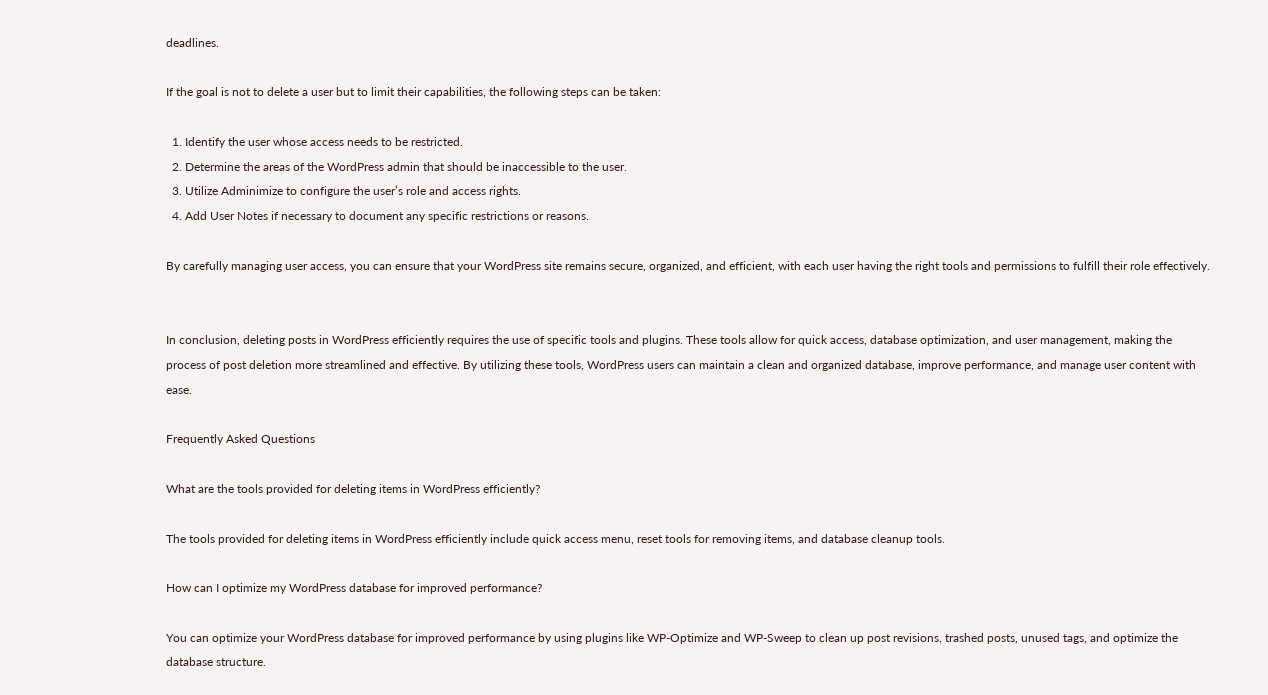deadlines.

If the goal is not to delete a user but to limit their capabilities, the following steps can be taken:

  1. Identify the user whose access needs to be restricted.
  2. Determine the areas of the WordPress admin that should be inaccessible to the user.
  3. Utilize Adminimize to configure the user’s role and access rights.
  4. Add User Notes if necessary to document any specific restrictions or reasons.

By carefully managing user access, you can ensure that your WordPress site remains secure, organized, and efficient, with each user having the right tools and permissions to fulfill their role effectively.


In conclusion, deleting posts in WordPress efficiently requires the use of specific tools and plugins. These tools allow for quick access, database optimization, and user management, making the process of post deletion more streamlined and effective. By utilizing these tools, WordPress users can maintain a clean and organized database, improve performance, and manage user content with ease.

Frequently Asked Questions

What are the tools provided for deleting items in WordPress efficiently?

The tools provided for deleting items in WordPress efficiently include quick access menu, reset tools for removing items, and database cleanup tools.

How can I optimize my WordPress database for improved performance?

You can optimize your WordPress database for improved performance by using plugins like WP-Optimize and WP-Sweep to clean up post revisions, trashed posts, unused tags, and optimize the database structure.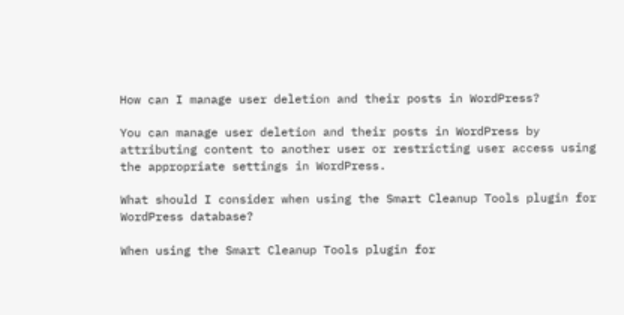How can I manage user deletion and their posts in WordPress?

You can manage user deletion and their posts in WordPress by attributing content to another user or restricting user access using the appropriate settings in WordPress.

What should I consider when using the Smart Cleanup Tools plugin for WordPress database?

When using the Smart Cleanup Tools plugin for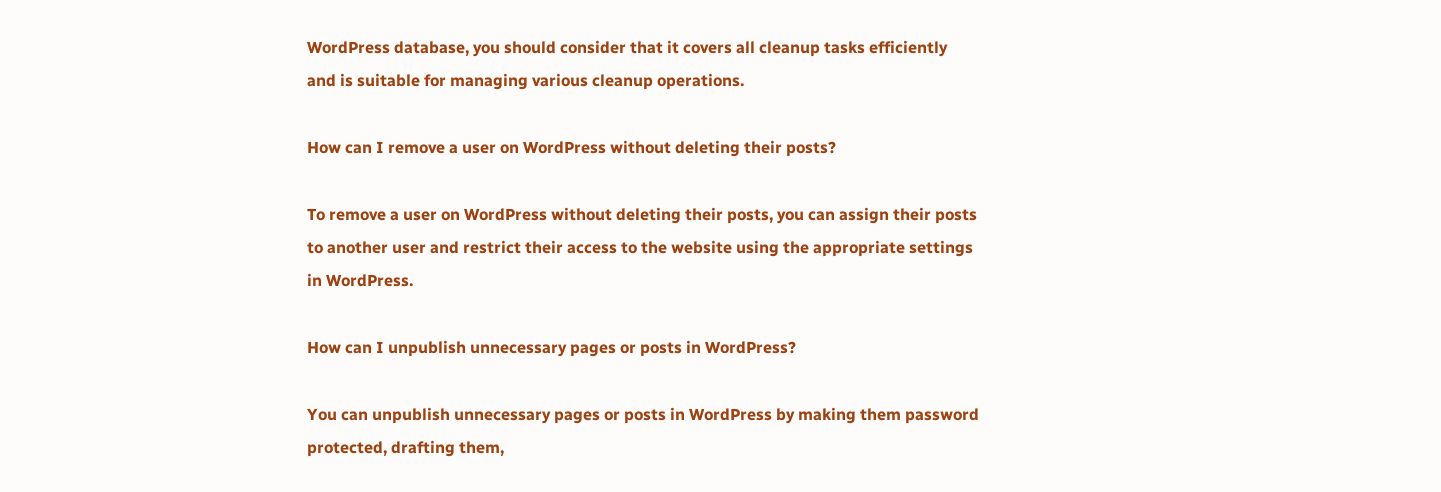WordPress database, you should consider that it covers all cleanup tasks efficiently and is suitable for managing various cleanup operations.

How can I remove a user on WordPress without deleting their posts?

To remove a user on WordPress without deleting their posts, you can assign their posts to another user and restrict their access to the website using the appropriate settings in WordPress.

How can I unpublish unnecessary pages or posts in WordPress?

You can unpublish unnecessary pages or posts in WordPress by making them password protected, drafting them,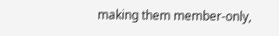making them member-only,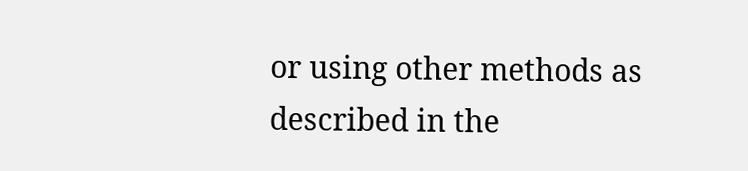or using other methods as described in the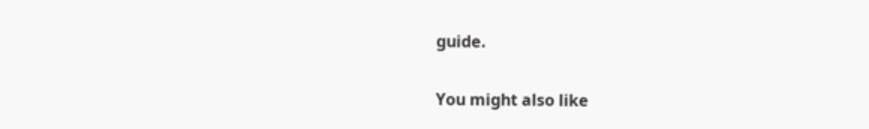guide.

You might also like